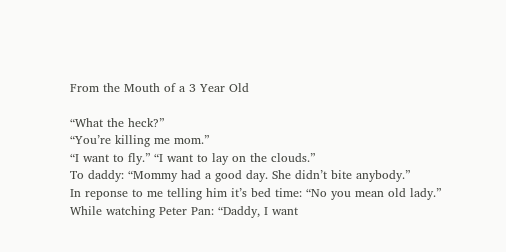From the Mouth of a 3 Year Old

“What the heck?”
“You’re killing me mom.”
“I want to fly.” “I want to lay on the clouds.”
To daddy: “Mommy had a good day. She didn’t bite anybody.”
In reponse to me telling him it’s bed time: “No you mean old lady.”
While watching Peter Pan: “Daddy, I want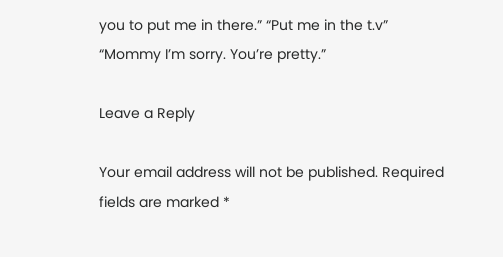you to put me in there.” “Put me in the t.v”
“Mommy I’m sorry. You’re pretty.”

Leave a Reply

Your email address will not be published. Required fields are marked *